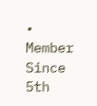• Member Since 5th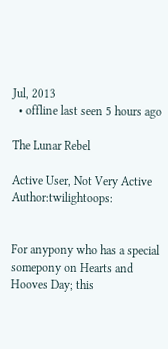Jul, 2013
  • offline last seen 5 hours ago

The Lunar Rebel

Active User, Not Very Active Author:twilightoops:


For anypony who has a special somepony on Hearts and Hooves Day; this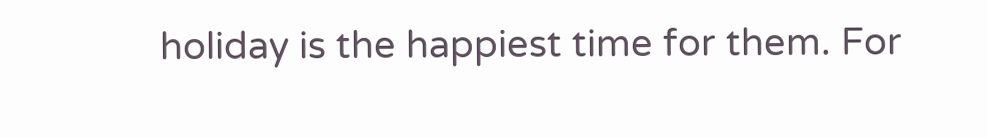holiday is the happiest time for them. For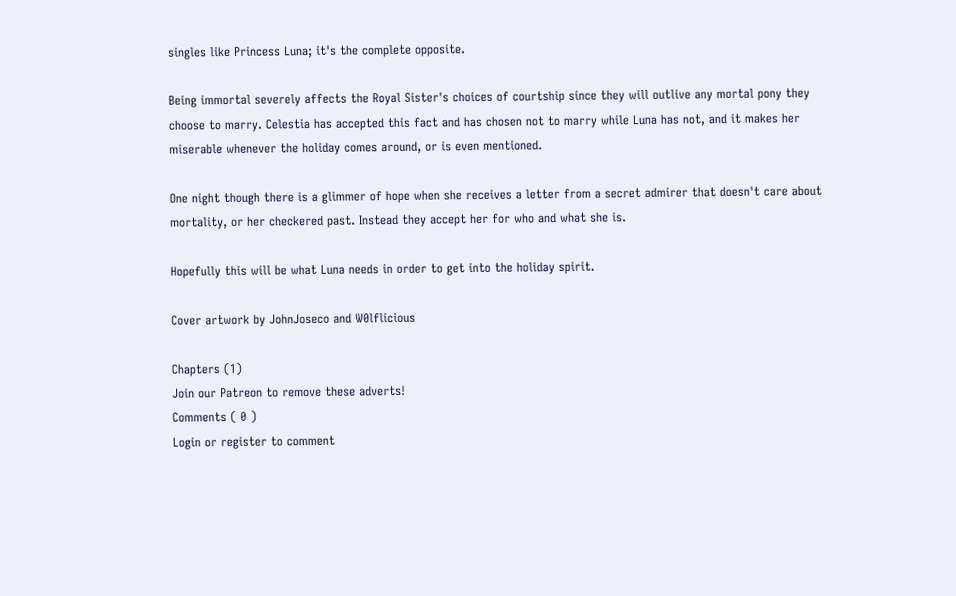singles like Princess Luna; it's the complete opposite.

Being immortal severely affects the Royal Sister's choices of courtship since they will outlive any mortal pony they choose to marry. Celestia has accepted this fact and has chosen not to marry while Luna has not, and it makes her miserable whenever the holiday comes around, or is even mentioned.

One night though there is a glimmer of hope when she receives a letter from a secret admirer that doesn't care about mortality, or her checkered past. Instead they accept her for who and what she is.

Hopefully this will be what Luna needs in order to get into the holiday spirit.

Cover artwork by JohnJoseco and W0lflicious

Chapters (1)
Join our Patreon to remove these adverts!
Comments ( 0 )
Login or register to comment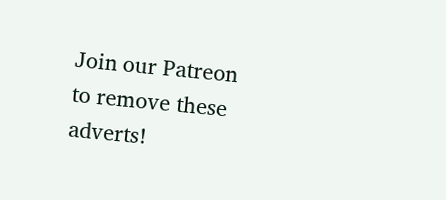Join our Patreon to remove these adverts!